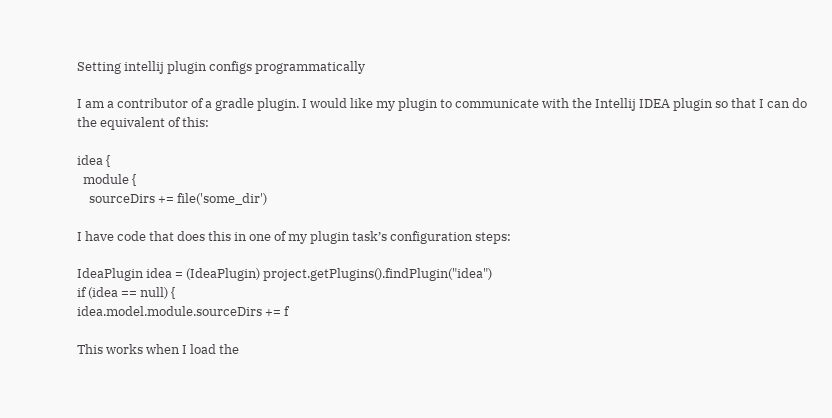Setting intellij plugin configs programmatically

I am a contributor of a gradle plugin. I would like my plugin to communicate with the Intellij IDEA plugin so that I can do the equivalent of this:

idea {
  module {
    sourceDirs += file('some_dir')

I have code that does this in one of my plugin task’s configuration steps:

IdeaPlugin idea = (IdeaPlugin) project.getPlugins().findPlugin("idea")
if (idea == null) {
idea.model.module.sourceDirs += f

This works when I load the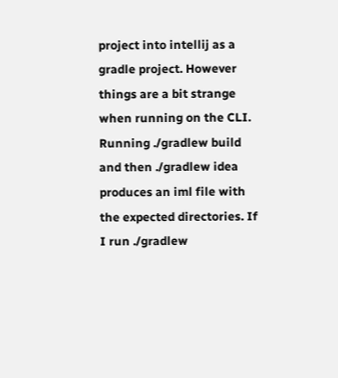project into intellij as a gradle project. However things are a bit strange when running on the CLI. Running ./gradlew build and then ./gradlew idea produces an iml file with the expected directories. If I run ./gradlew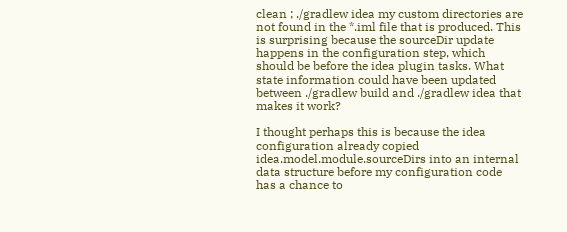clean ; ./gradlew idea my custom directories are not found in the *.iml file that is produced. This is surprising because the sourceDir update happens in the configuration step, which should be before the idea plugin tasks. What state information could have been updated between ./gradlew build and ./gradlew idea that makes it work?

I thought perhaps this is because the idea configuration already copied idea.model.module.sourceDirs into an internal data structure before my configuration code has a chance to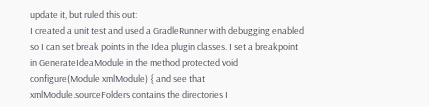update it, but ruled this out:
I created a unit test and used a GradleRunner with debugging enabled so I can set break points in the Idea plugin classes. I set a breakpoint in GenerateIdeaModule in the method protected void configure(Module xmlModule) { and see that xmlModule.sourceFolders contains the directories I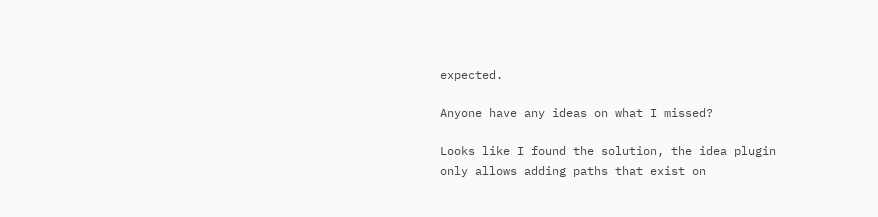expected.

Anyone have any ideas on what I missed?

Looks like I found the solution, the idea plugin only allows adding paths that exist on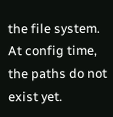the file system. At config time, the paths do not exist yet.